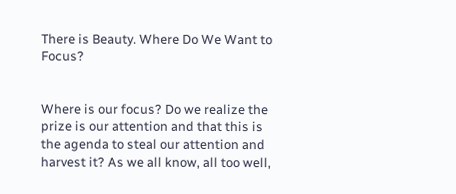There is Beauty. Where Do We Want to Focus?


Where is our focus? Do we realize the prize is our attention and that this is the agenda to steal our attention and harvest it? As we all know, all too well,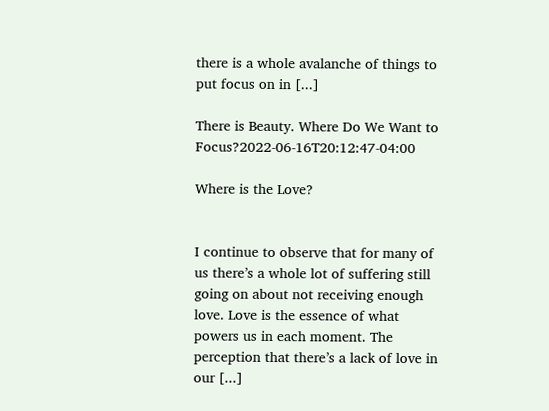there is a whole avalanche of things to put focus on in [...]

There is Beauty. Where Do We Want to Focus?2022-06-16T20:12:47-04:00

Where is the Love?


I continue to observe that for many of us there’s a whole lot of suffering still going on about not receiving enough love. Love is the essence of what powers us in each moment. The perception that there’s a lack of love in our [...]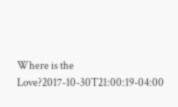Where is the Love?2017-10-30T21:00:19-04:00